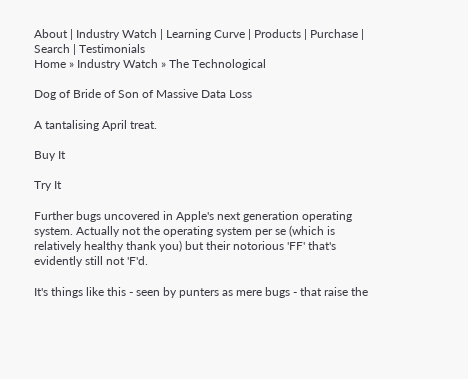About | Industry Watch | Learning Curve | Products | Purchase | Search | Testimonials
Home » Industry Watch » The Technological

Dog of Bride of Son of Massive Data Loss

A tantalising April treat.

Buy It

Try It

Further bugs uncovered in Apple's next generation operating system. Actually not the operating system per se (which is relatively healthy thank you) but their notorious 'FF' that's evidently still not 'F'd.

It's things like this - seen by punters as mere bugs - that raise the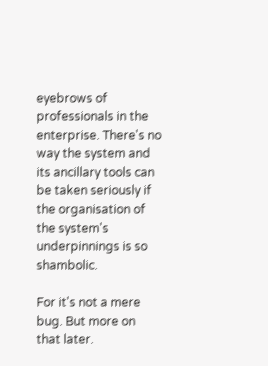eyebrows of professionals in the enterprise. There's no way the system and its ancillary tools can be taken seriously if the organisation of the system's underpinnings is so shambolic.

For it's not a mere bug. But more on that later.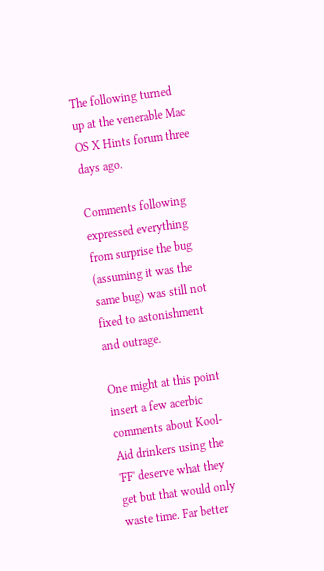The following turned up at the venerable Mac OS X Hints forum three days ago.

Comments following expressed everything from surprise the bug (assuming it was the same bug) was still not fixed to astonishment and outrage.

One might at this point insert a few acerbic comments about Kool-Aid drinkers using the 'FF' deserve what they get but that would only waste time. Far better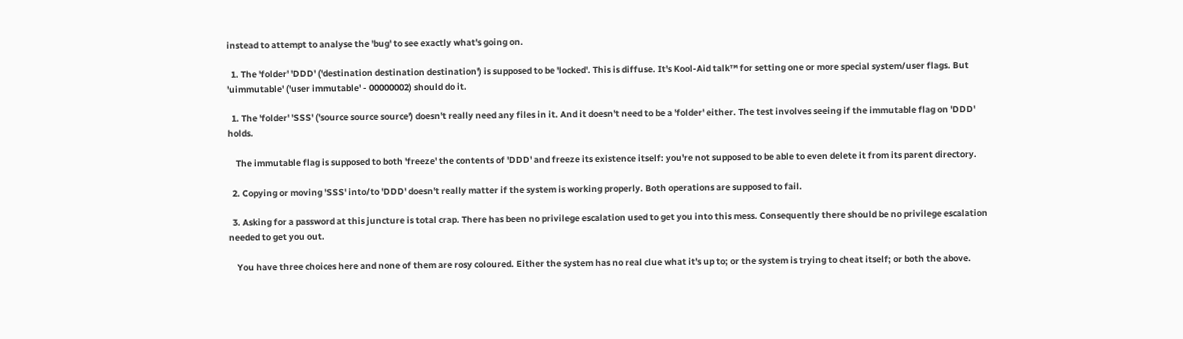instead to attempt to analyse the 'bug' to see exactly what's going on.

  1. The 'folder' 'DDD' ('destination destination destination') is supposed to be 'locked'. This is diffuse. It's Kool-Aid talk™ for setting one or more special system/user flags. But 'uimmutable' ('user immutable' - 00000002) should do it.

  1. The 'folder' 'SSS' ('source source source') doesn't really need any files in it. And it doesn't need to be a 'folder' either. The test involves seeing if the immutable flag on 'DDD' holds.

    The immutable flag is supposed to both 'freeze' the contents of 'DDD' and freeze its existence itself: you're not supposed to be able to even delete it from its parent directory.

  2. Copying or moving 'SSS' into/to 'DDD' doesn't really matter if the system is working properly. Both operations are supposed to fail.

  3. Asking for a password at this juncture is total crap. There has been no privilege escalation used to get you into this mess. Consequently there should be no privilege escalation needed to get you out.

    You have three choices here and none of them are rosy coloured. Either the system has no real clue what it's up to; or the system is trying to cheat itself; or both the above.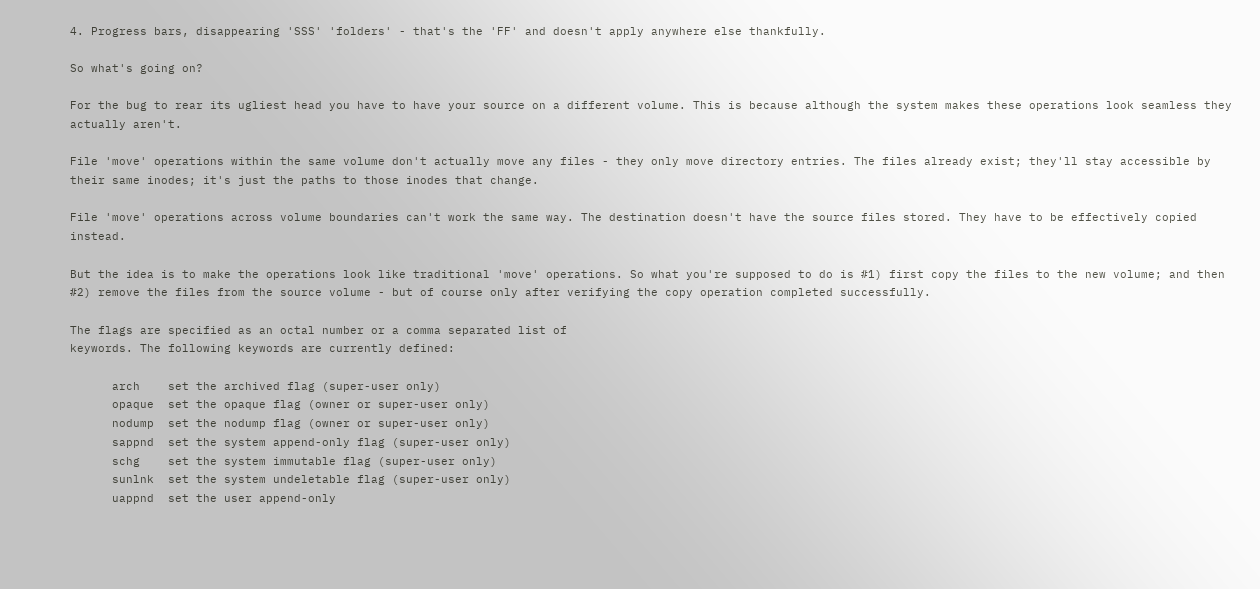4. Progress bars, disappearing 'SSS' 'folders' - that's the 'FF' and doesn't apply anywhere else thankfully.

So what's going on?

For the bug to rear its ugliest head you have to have your source on a different volume. This is because although the system makes these operations look seamless they actually aren't.

File 'move' operations within the same volume don't actually move any files - they only move directory entries. The files already exist; they'll stay accessible by their same inodes; it's just the paths to those inodes that change.

File 'move' operations across volume boundaries can't work the same way. The destination doesn't have the source files stored. They have to be effectively copied instead.

But the idea is to make the operations look like traditional 'move' operations. So what you're supposed to do is #1) first copy the files to the new volume; and then #2) remove the files from the source volume - but of course only after verifying the copy operation completed successfully.

The flags are specified as an octal number or a comma separated list of
keywords. The following keywords are currently defined:

      arch    set the archived flag (super-user only)
      opaque  set the opaque flag (owner or super-user only)
      nodump  set the nodump flag (owner or super-user only)
      sappnd  set the system append-only flag (super-user only)
      schg    set the system immutable flag (super-user only)
      sunlnk  set the system undeletable flag (super-user only)
      uappnd  set the user append-only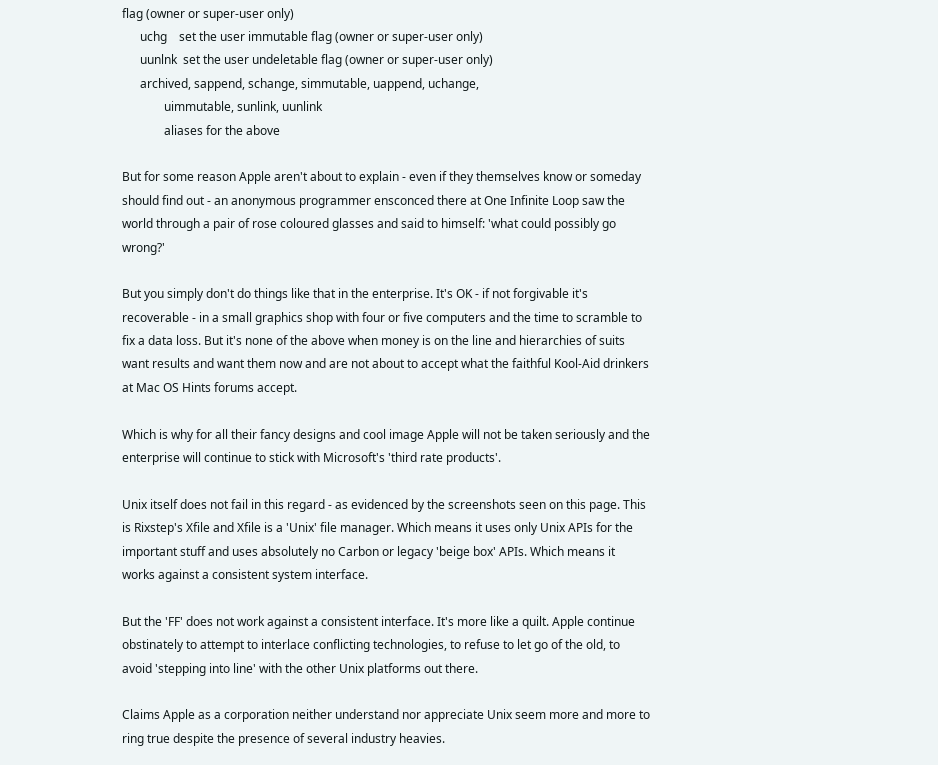flag (owner or super-user only)
      uchg    set the user immutable flag (owner or super-user only)
      uunlnk  set the user undeletable flag (owner or super-user only)
      archived, sappend, schange, simmutable, uappend, uchange,
              uimmutable, sunlink, uunlink
              aliases for the above

But for some reason Apple aren't about to explain - even if they themselves know or someday should find out - an anonymous programmer ensconced there at One Infinite Loop saw the world through a pair of rose coloured glasses and said to himself: 'what could possibly go wrong?'

But you simply don't do things like that in the enterprise. It's OK - if not forgivable it's recoverable - in a small graphics shop with four or five computers and the time to scramble to fix a data loss. But it's none of the above when money is on the line and hierarchies of suits want results and want them now and are not about to accept what the faithful Kool-Aid drinkers at Mac OS Hints forums accept.

Which is why for all their fancy designs and cool image Apple will not be taken seriously and the enterprise will continue to stick with Microsoft's 'third rate products'.

Unix itself does not fail in this regard - as evidenced by the screenshots seen on this page. This is Rixstep's Xfile and Xfile is a 'Unix' file manager. Which means it uses only Unix APIs for the important stuff and uses absolutely no Carbon or legacy 'beige box' APIs. Which means it works against a consistent system interface.

But the 'FF' does not work against a consistent interface. It's more like a quilt. Apple continue obstinately to attempt to interlace conflicting technologies, to refuse to let go of the old, to avoid 'stepping into line' with the other Unix platforms out there.

Claims Apple as a corporation neither understand nor appreciate Unix seem more and more to ring true despite the presence of several industry heavies.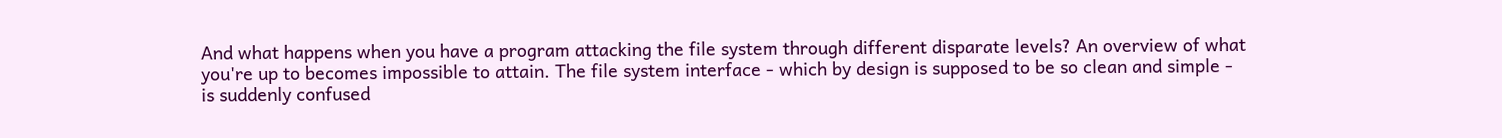And what happens when you have a program attacking the file system through different disparate levels? An overview of what you're up to becomes impossible to attain. The file system interface - which by design is supposed to be so clean and simple - is suddenly confused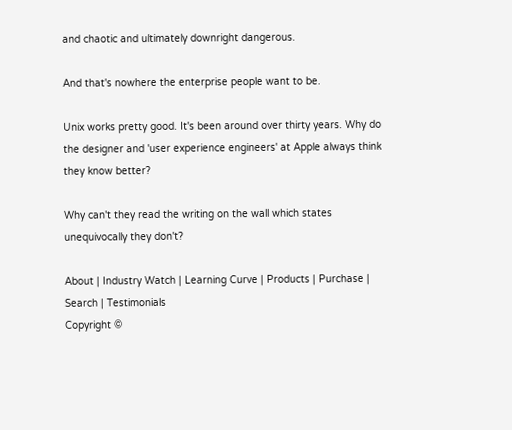and chaotic and ultimately downright dangerous.

And that's nowhere the enterprise people want to be.

Unix works pretty good. It's been around over thirty years. Why do the designer and 'user experience engineers' at Apple always think they know better?

Why can't they read the writing on the wall which states unequivocally they don't?

About | Industry Watch | Learning Curve | Products | Purchase | Search | Testimonials
Copyright ©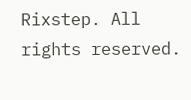Rixstep. All rights reserved.